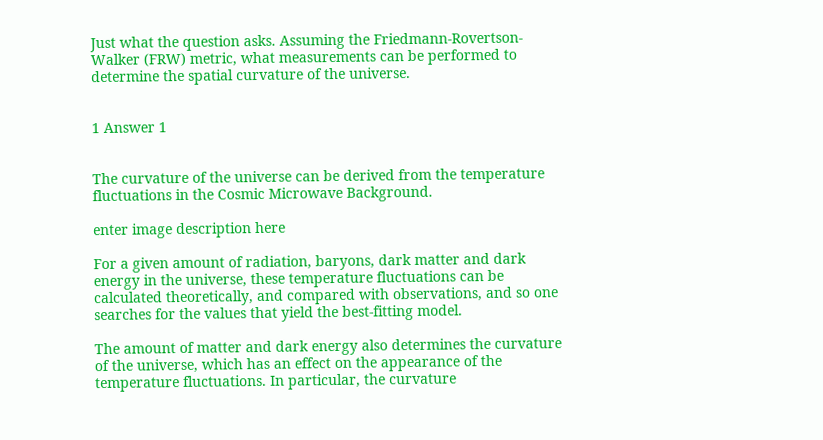Just what the question asks. Assuming the Friedmann-Rovertson-Walker (FRW) metric, what measurements can be performed to determine the spatial curvature of the universe.


1 Answer 1


The curvature of the universe can be derived from the temperature fluctuations in the Cosmic Microwave Background.

enter image description here

For a given amount of radiation, baryons, dark matter and dark energy in the universe, these temperature fluctuations can be calculated theoretically, and compared with observations, and so one searches for the values that yield the best-fitting model.

The amount of matter and dark energy also determines the curvature of the universe, which has an effect on the appearance of the temperature fluctuations. In particular, the curvature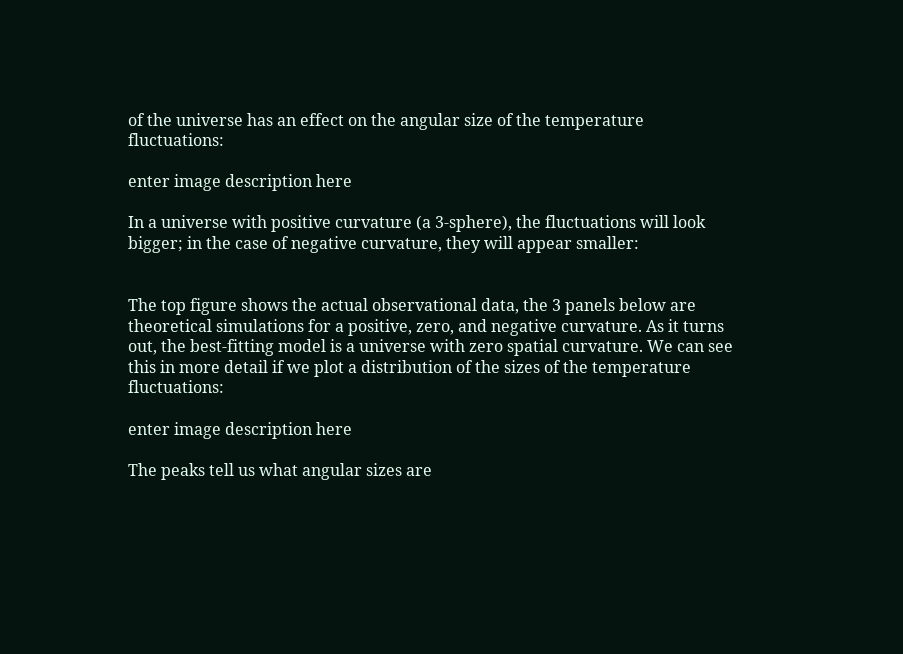of the universe has an effect on the angular size of the temperature fluctuations:

enter image description here

In a universe with positive curvature (a 3-sphere), the fluctuations will look bigger; in the case of negative curvature, they will appear smaller:


The top figure shows the actual observational data, the 3 panels below are theoretical simulations for a positive, zero, and negative curvature. As it turns out, the best-fitting model is a universe with zero spatial curvature. We can see this in more detail if we plot a distribution of the sizes of the temperature fluctuations:

enter image description here

The peaks tell us what angular sizes are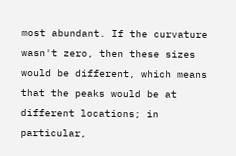most abundant. If the curvature wasn't zero, then these sizes would be different, which means that the peaks would be at different locations; in particular,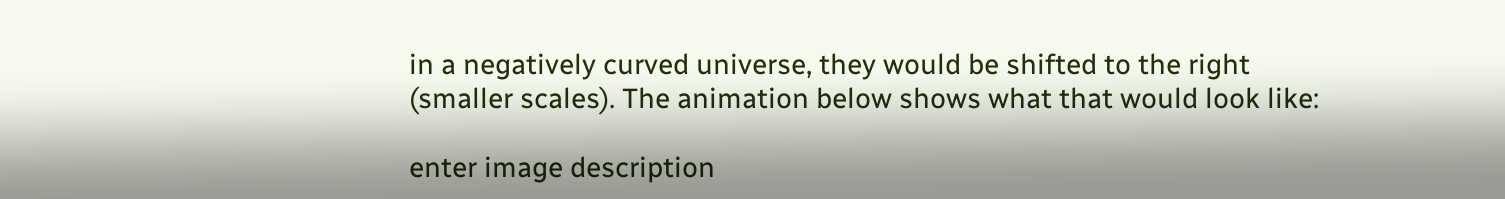in a negatively curved universe, they would be shifted to the right (smaller scales). The animation below shows what that would look like:

enter image description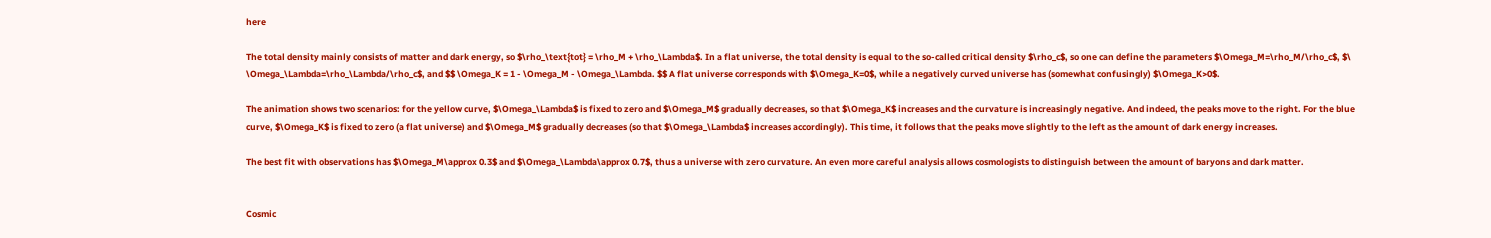here

The total density mainly consists of matter and dark energy, so $\rho_\text{tot} = \rho_M + \rho_\Lambda$. In a flat universe, the total density is equal to the so-called critical density $\rho_c$, so one can define the parameters $\Omega_M=\rho_M/\rho_c$, $\ \Omega_\Lambda=\rho_\Lambda/\rho_c$, and $$ \Omega_K = 1 - \Omega_M - \Omega_\Lambda. $$ A flat universe corresponds with $\Omega_K=0$, while a negatively curved universe has (somewhat confusingly) $\Omega_K>0$.

The animation shows two scenarios: for the yellow curve, $\Omega_\Lambda$ is fixed to zero and $\Omega_M$ gradually decreases, so that $\Omega_K$ increases and the curvature is increasingly negative. And indeed, the peaks move to the right. For the blue curve, $\Omega_K$ is fixed to zero (a flat universe) and $\Omega_M$ gradually decreases (so that $\Omega_\Lambda$ increases accordingly). This time, it follows that the peaks move slightly to the left as the amount of dark energy increases.

The best fit with observations has $\Omega_M\approx 0.3$ and $\Omega_\Lambda\approx 0.7$, thus a universe with zero curvature. An even more careful analysis allows cosmologists to distinguish between the amount of baryons and dark matter.


Cosmic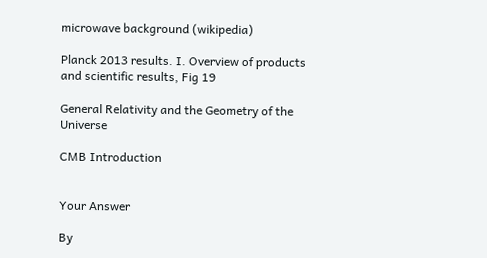microwave background (wikipedia)

Planck 2013 results. I. Overview of products and scientific results, Fig 19

General Relativity and the Geometry of the Universe

CMB Introduction


Your Answer

By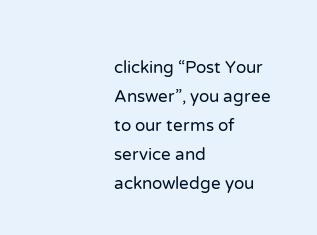clicking “Post Your Answer”, you agree to our terms of service and acknowledge you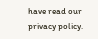have read our privacy policy.